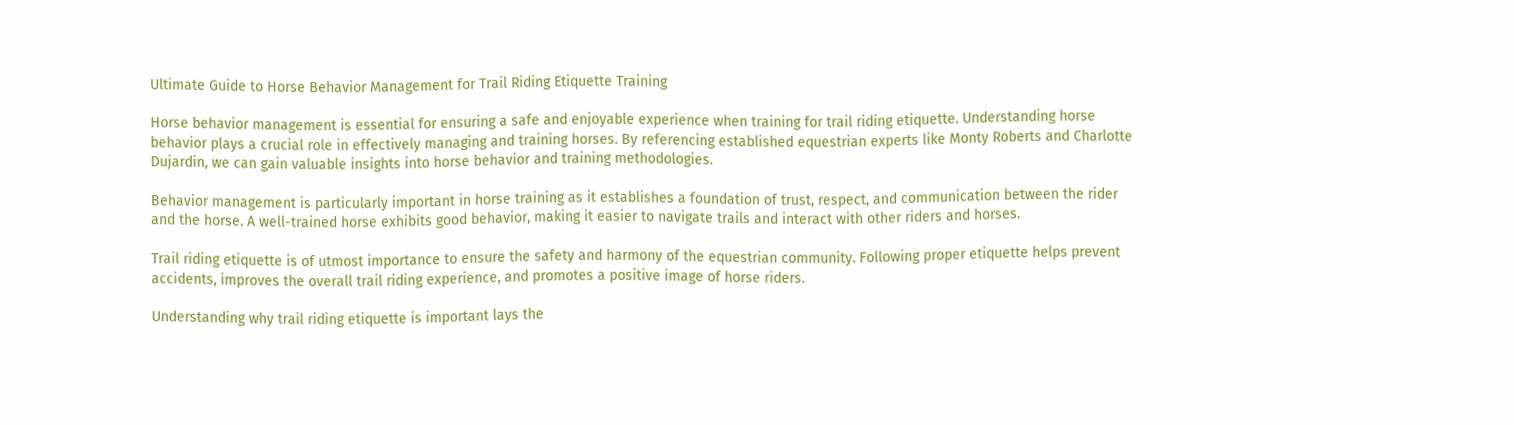Ultimate Guide to Horse Behavior Management for Trail Riding Etiquette Training

Horse behavior management is essential for ensuring a safe and enjoyable experience when training for trail riding etiquette. Understanding horse behavior plays a crucial role in effectively managing and training horses. By referencing established equestrian experts like Monty Roberts and Charlotte Dujardin, we can gain valuable insights into horse behavior and training methodologies.

Behavior management is particularly important in horse training as it establishes a foundation of trust, respect, and communication between the rider and the horse. A well-trained horse exhibits good behavior, making it easier to navigate trails and interact with other riders and horses.

Trail riding etiquette is of utmost importance to ensure the safety and harmony of the equestrian community. Following proper etiquette helps prevent accidents, improves the overall trail riding experience, and promotes a positive image of horse riders.

Understanding why trail riding etiquette is important lays the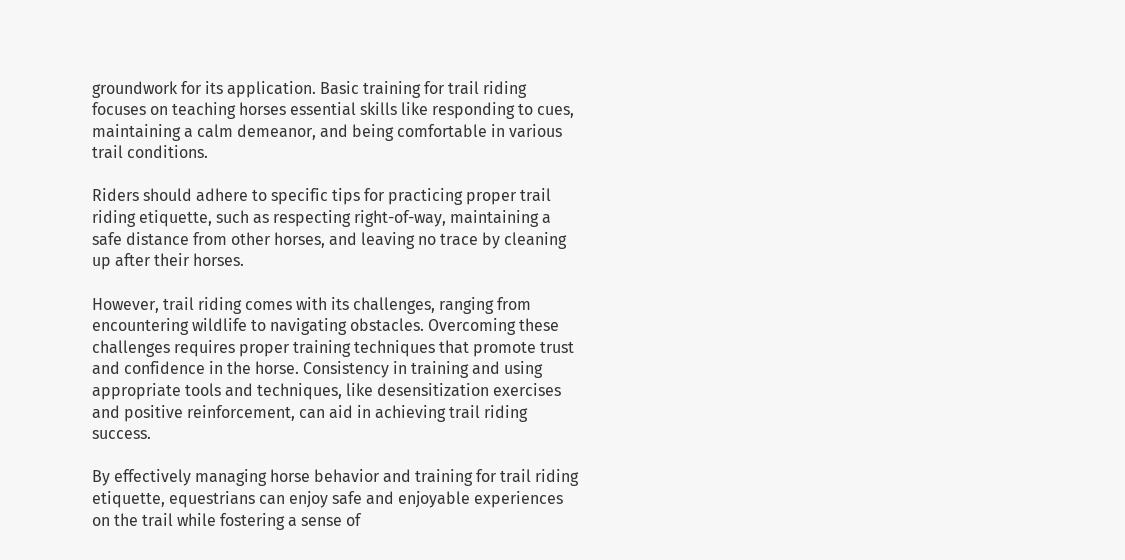groundwork for its application. Basic training for trail riding focuses on teaching horses essential skills like responding to cues, maintaining a calm demeanor, and being comfortable in various trail conditions.

Riders should adhere to specific tips for practicing proper trail riding etiquette, such as respecting right-of-way, maintaining a safe distance from other horses, and leaving no trace by cleaning up after their horses.

However, trail riding comes with its challenges, ranging from encountering wildlife to navigating obstacles. Overcoming these challenges requires proper training techniques that promote trust and confidence in the horse. Consistency in training and using appropriate tools and techniques, like desensitization exercises and positive reinforcement, can aid in achieving trail riding success.

By effectively managing horse behavior and training for trail riding etiquette, equestrians can enjoy safe and enjoyable experiences on the trail while fostering a sense of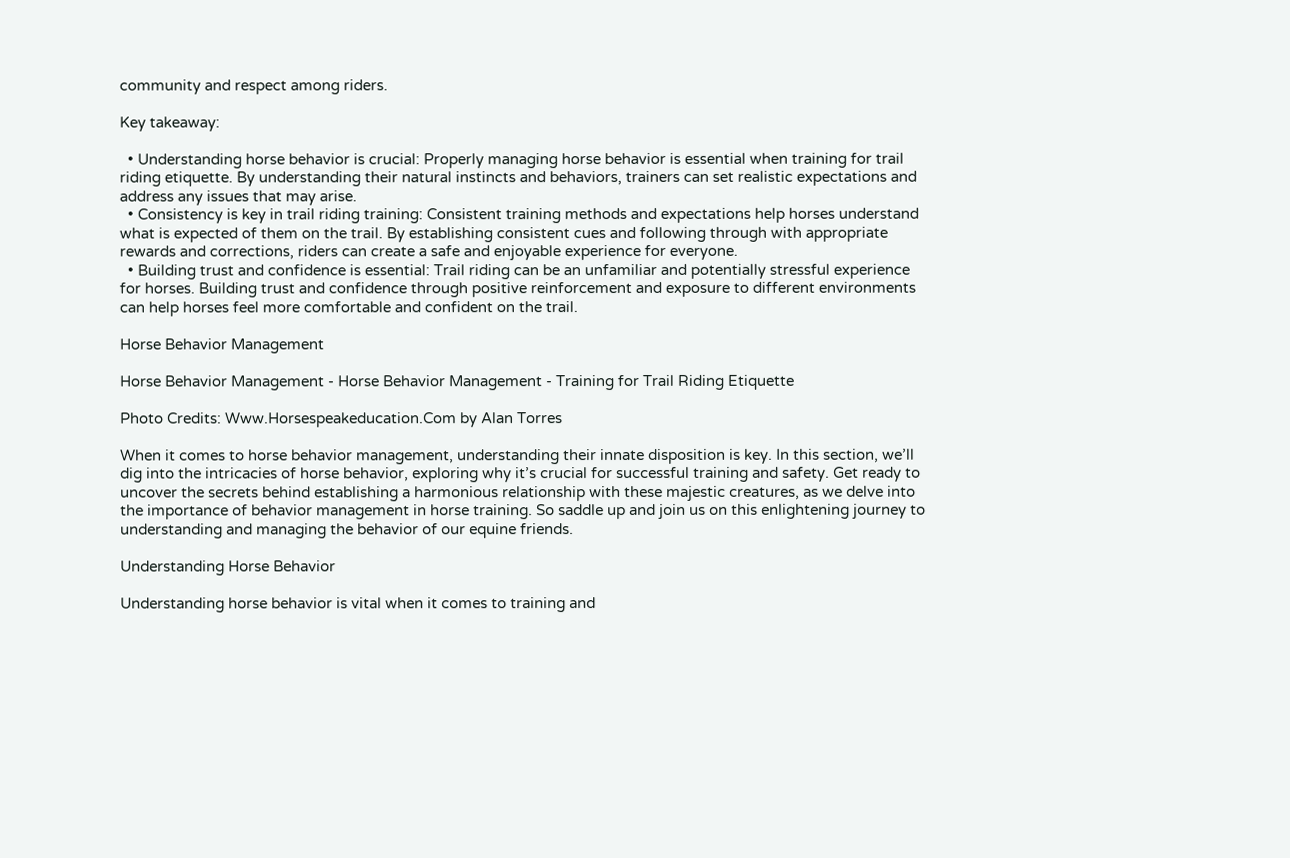community and respect among riders.

Key takeaway:

  • Understanding horse behavior is crucial: Properly managing horse behavior is essential when training for trail riding etiquette. By understanding their natural instincts and behaviors, trainers can set realistic expectations and address any issues that may arise.
  • Consistency is key in trail riding training: Consistent training methods and expectations help horses understand what is expected of them on the trail. By establishing consistent cues and following through with appropriate rewards and corrections, riders can create a safe and enjoyable experience for everyone.
  • Building trust and confidence is essential: Trail riding can be an unfamiliar and potentially stressful experience for horses. Building trust and confidence through positive reinforcement and exposure to different environments can help horses feel more comfortable and confident on the trail.

Horse Behavior Management

Horse Behavior Management - Horse Behavior Management - Training for Trail Riding Etiquette

Photo Credits: Www.Horsespeakeducation.Com by Alan Torres

When it comes to horse behavior management, understanding their innate disposition is key. In this section, we’ll dig into the intricacies of horse behavior, exploring why it’s crucial for successful training and safety. Get ready to uncover the secrets behind establishing a harmonious relationship with these majestic creatures, as we delve into the importance of behavior management in horse training. So saddle up and join us on this enlightening journey to understanding and managing the behavior of our equine friends.

Understanding Horse Behavior

Understanding horse behavior is vital when it comes to training and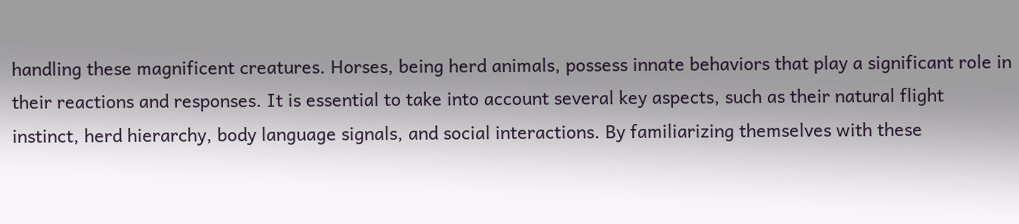handling these magnificent creatures. Horses, being herd animals, possess innate behaviors that play a significant role in their reactions and responses. It is essential to take into account several key aspects, such as their natural flight instinct, herd hierarchy, body language signals, and social interactions. By familiarizing themselves with these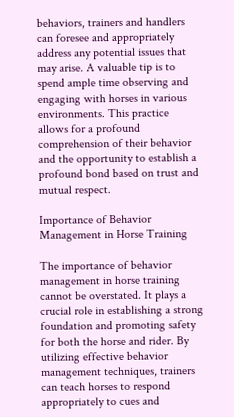behaviors, trainers and handlers can foresee and appropriately address any potential issues that may arise. A valuable tip is to spend ample time observing and engaging with horses in various environments. This practice allows for a profound comprehension of their behavior and the opportunity to establish a profound bond based on trust and mutual respect.

Importance of Behavior Management in Horse Training

The importance of behavior management in horse training cannot be overstated. It plays a crucial role in establishing a strong foundation and promoting safety for both the horse and rider. By utilizing effective behavior management techniques, trainers can teach horses to respond appropriately to cues and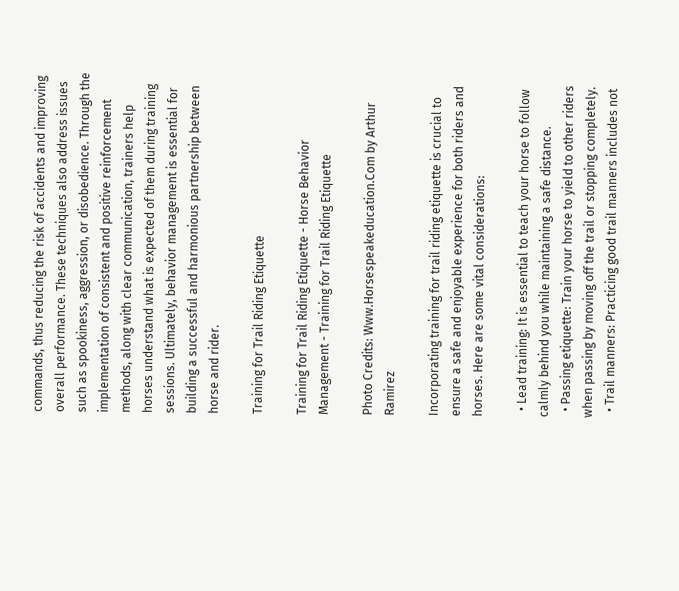commands, thus reducing the risk of accidents and improving overall performance. These techniques also address issues such as spookiness, aggression, or disobedience. Through the implementation of consistent and positive reinforcement methods, along with clear communication, trainers help horses understand what is expected of them during training sessions. Ultimately, behavior management is essential for building a successful and harmonious partnership between horse and rider.

Training for Trail Riding Etiquette

Training for Trail Riding Etiquette - Horse Behavior Management - Training for Trail Riding Etiquette

Photo Credits: Www.Horsespeakeducation.Com by Arthur Ramirez

Incorporating training for trail riding etiquette is crucial to ensure a safe and enjoyable experience for both riders and horses. Here are some vital considerations:

  • Lead training: It is essential to teach your horse to follow calmly behind you while maintaining a safe distance.
  • Passing etiquette: Train your horse to yield to other riders when passing by moving off the trail or stopping completely.
  • Trail manners: Practicing good trail manners includes not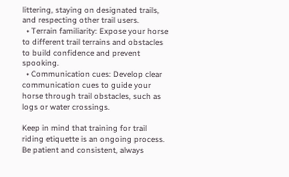littering, staying on designated trails, and respecting other trail users.
  • Terrain familiarity: Expose your horse to different trail terrains and obstacles to build confidence and prevent spooking.
  • Communication cues: Develop clear communication cues to guide your horse through trail obstacles, such as logs or water crossings.

Keep in mind that training for trail riding etiquette is an ongoing process. Be patient and consistent, always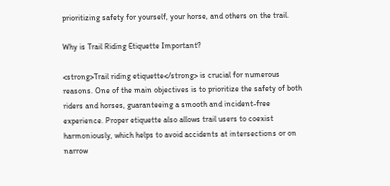prioritizing safety for yourself, your horse, and others on the trail.

Why is Trail Riding Etiquette Important?

<strong>Trail riding etiquette</strong> is crucial for numerous reasons. One of the main objectives is to prioritize the safety of both riders and horses, guaranteeing a smooth and incident-free experience. Proper etiquette also allows trail users to coexist harmoniously, which helps to avoid accidents at intersections or on narrow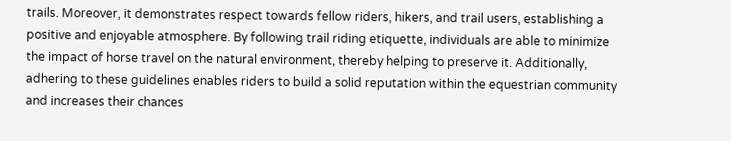trails. Moreover, it demonstrates respect towards fellow riders, hikers, and trail users, establishing a positive and enjoyable atmosphere. By following trail riding etiquette, individuals are able to minimize the impact of horse travel on the natural environment, thereby helping to preserve it. Additionally, adhering to these guidelines enables riders to build a solid reputation within the equestrian community and increases their chances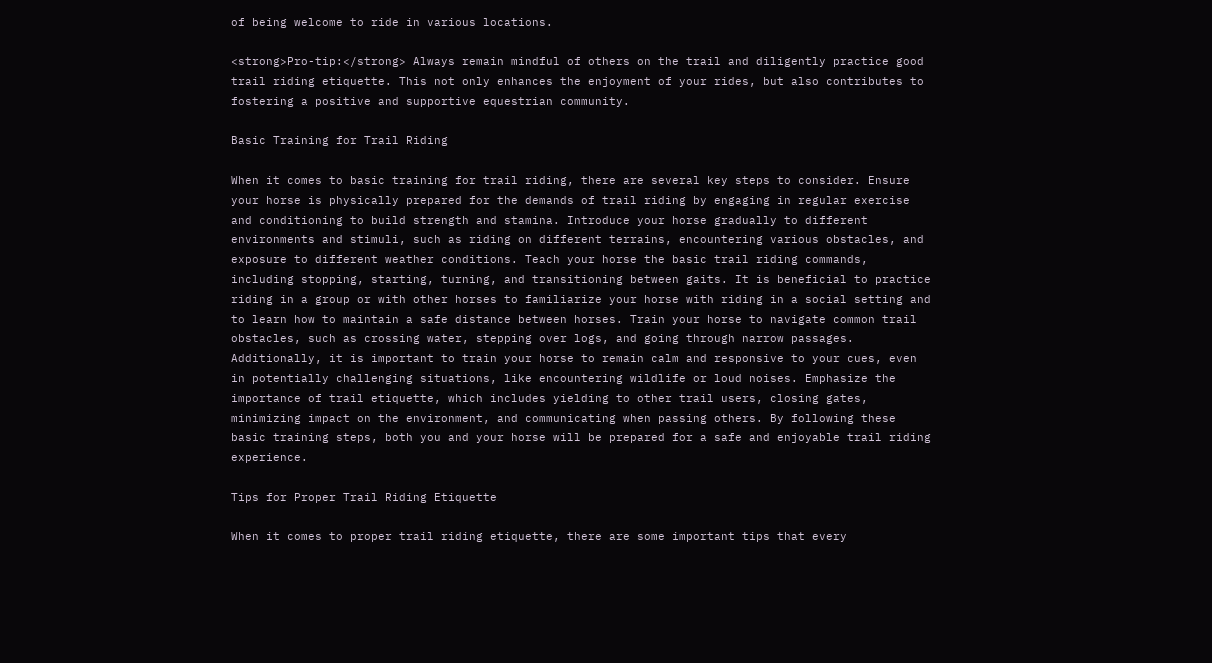of being welcome to ride in various locations.

<strong>Pro-tip:</strong> Always remain mindful of others on the trail and diligently practice good trail riding etiquette. This not only enhances the enjoyment of your rides, but also contributes to fostering a positive and supportive equestrian community.

Basic Training for Trail Riding

When it comes to basic training for trail riding, there are several key steps to consider. Ensure your horse is physically prepared for the demands of trail riding by engaging in regular exercise and conditioning to build strength and stamina. Introduce your horse gradually to different environments and stimuli, such as riding on different terrains, encountering various obstacles, and exposure to different weather conditions. Teach your horse the basic trail riding commands, including stopping, starting, turning, and transitioning between gaits. It is beneficial to practice riding in a group or with other horses to familiarize your horse with riding in a social setting and to learn how to maintain a safe distance between horses. Train your horse to navigate common trail obstacles, such as crossing water, stepping over logs, and going through narrow passages. Additionally, it is important to train your horse to remain calm and responsive to your cues, even in potentially challenging situations, like encountering wildlife or loud noises. Emphasize the importance of trail etiquette, which includes yielding to other trail users, closing gates, minimizing impact on the environment, and communicating when passing others. By following these basic training steps, both you and your horse will be prepared for a safe and enjoyable trail riding experience.

Tips for Proper Trail Riding Etiquette

When it comes to proper trail riding etiquette, there are some important tips that every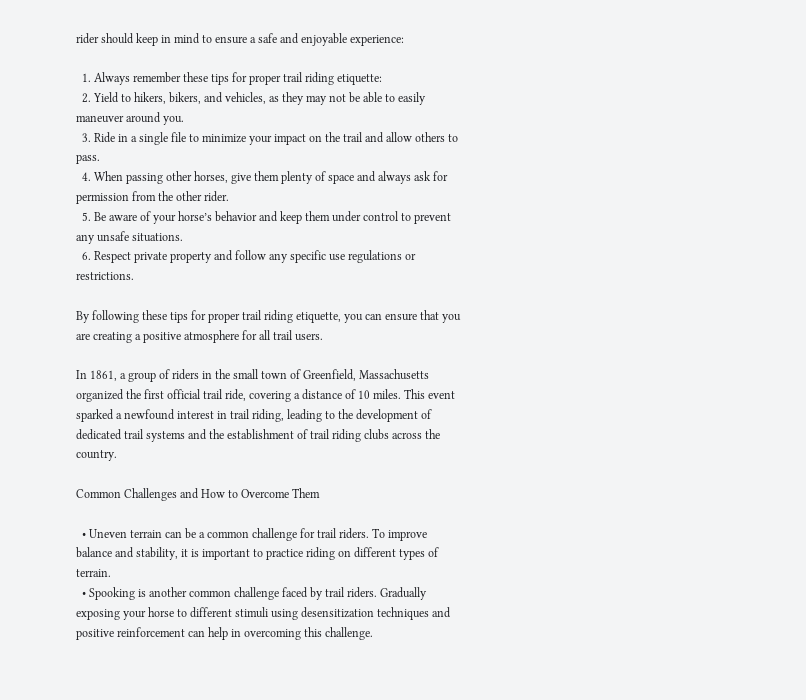rider should keep in mind to ensure a safe and enjoyable experience:

  1. Always remember these tips for proper trail riding etiquette:
  2. Yield to hikers, bikers, and vehicles, as they may not be able to easily maneuver around you.
  3. Ride in a single file to minimize your impact on the trail and allow others to pass.
  4. When passing other horses, give them plenty of space and always ask for permission from the other rider.
  5. Be aware of your horse’s behavior and keep them under control to prevent any unsafe situations.
  6. Respect private property and follow any specific use regulations or restrictions.

By following these tips for proper trail riding etiquette, you can ensure that you are creating a positive atmosphere for all trail users.

In 1861, a group of riders in the small town of Greenfield, Massachusetts organized the first official trail ride, covering a distance of 10 miles. This event sparked a newfound interest in trail riding, leading to the development of dedicated trail systems and the establishment of trail riding clubs across the country.

Common Challenges and How to Overcome Them

  • Uneven terrain can be a common challenge for trail riders. To improve balance and stability, it is important to practice riding on different types of terrain.
  • Spooking is another common challenge faced by trail riders. Gradually exposing your horse to different stimuli using desensitization techniques and positive reinforcement can help in overcoming this challenge.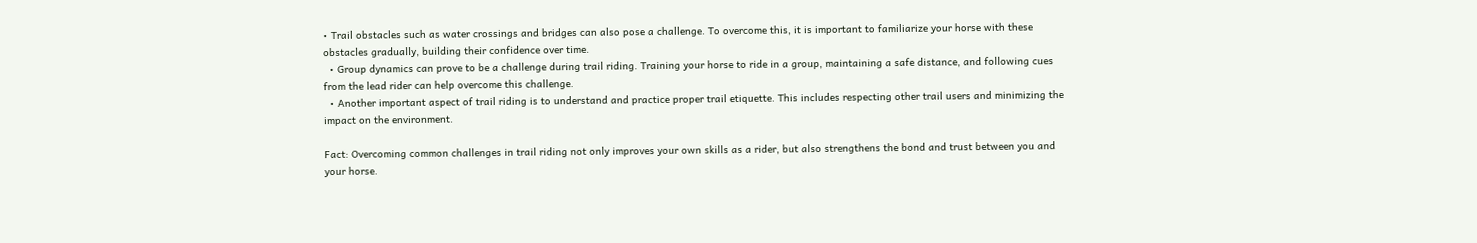• Trail obstacles such as water crossings and bridges can also pose a challenge. To overcome this, it is important to familiarize your horse with these obstacles gradually, building their confidence over time.
  • Group dynamics can prove to be a challenge during trail riding. Training your horse to ride in a group, maintaining a safe distance, and following cues from the lead rider can help overcome this challenge.
  • Another important aspect of trail riding is to understand and practice proper trail etiquette. This includes respecting other trail users and minimizing the impact on the environment.

Fact: Overcoming common challenges in trail riding not only improves your own skills as a rider, but also strengthens the bond and trust between you and your horse.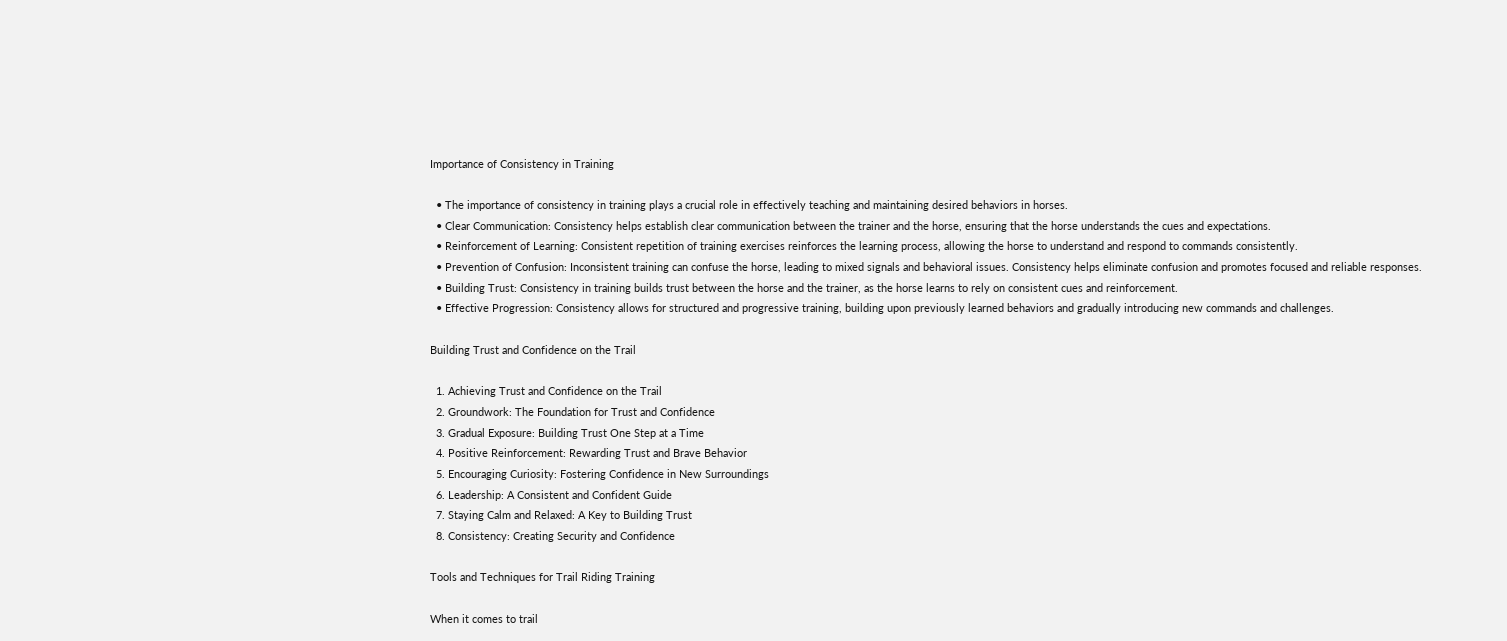Importance of Consistency in Training

  • The importance of consistency in training plays a crucial role in effectively teaching and maintaining desired behaviors in horses.
  • Clear Communication: Consistency helps establish clear communication between the trainer and the horse, ensuring that the horse understands the cues and expectations.
  • Reinforcement of Learning: Consistent repetition of training exercises reinforces the learning process, allowing the horse to understand and respond to commands consistently.
  • Prevention of Confusion: Inconsistent training can confuse the horse, leading to mixed signals and behavioral issues. Consistency helps eliminate confusion and promotes focused and reliable responses.
  • Building Trust: Consistency in training builds trust between the horse and the trainer, as the horse learns to rely on consistent cues and reinforcement.
  • Effective Progression: Consistency allows for structured and progressive training, building upon previously learned behaviors and gradually introducing new commands and challenges.

Building Trust and Confidence on the Trail

  1. Achieving Trust and Confidence on the Trail
  2. Groundwork: The Foundation for Trust and Confidence
  3. Gradual Exposure: Building Trust One Step at a Time
  4. Positive Reinforcement: Rewarding Trust and Brave Behavior
  5. Encouraging Curiosity: Fostering Confidence in New Surroundings
  6. Leadership: A Consistent and Confident Guide
  7. Staying Calm and Relaxed: A Key to Building Trust
  8. Consistency: Creating Security and Confidence

Tools and Techniques for Trail Riding Training

When it comes to trail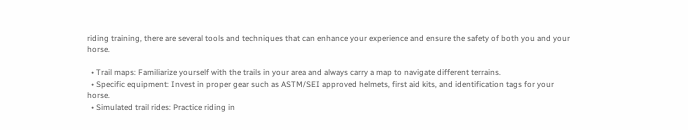riding training, there are several tools and techniques that can enhance your experience and ensure the safety of both you and your horse.

  • Trail maps: Familiarize yourself with the trails in your area and always carry a map to navigate different terrains.
  • Specific equipment: Invest in proper gear such as ASTM/SEI approved helmets, first aid kits, and identification tags for your horse.
  • Simulated trail rides: Practice riding in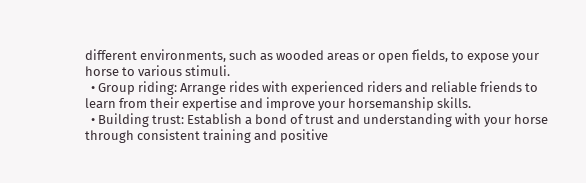different environments, such as wooded areas or open fields, to expose your horse to various stimuli.
  • Group riding: Arrange rides with experienced riders and reliable friends to learn from their expertise and improve your horsemanship skills.
  • Building trust: Establish a bond of trust and understanding with your horse through consistent training and positive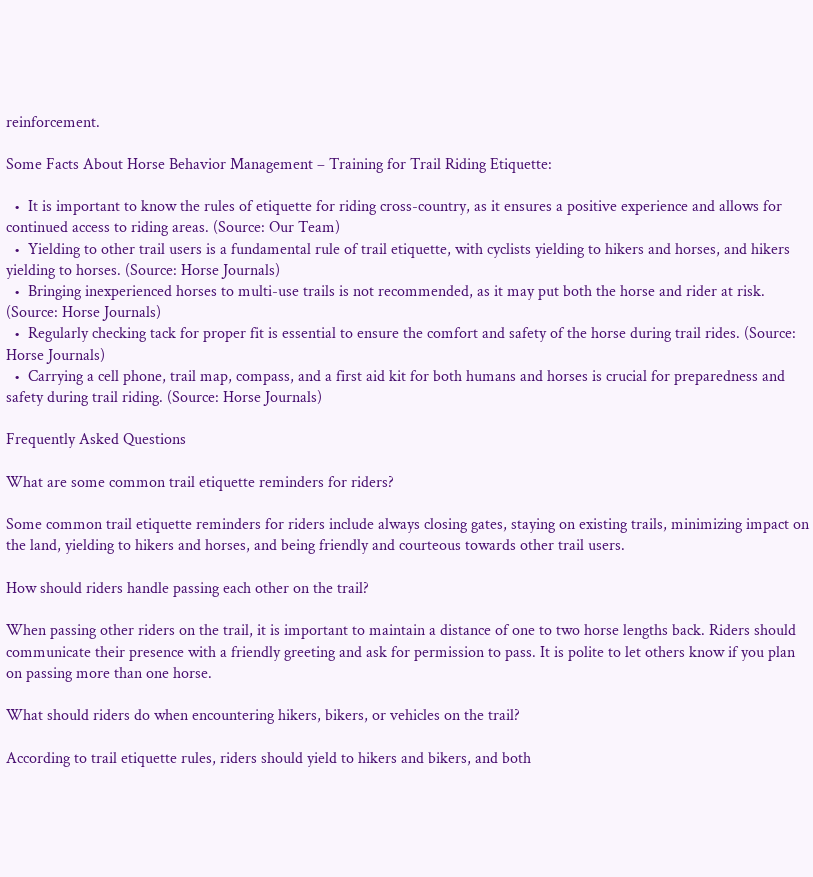reinforcement.

Some Facts About Horse Behavior Management – Training for Trail Riding Etiquette:

  •  It is important to know the rules of etiquette for riding cross-country, as it ensures a positive experience and allows for continued access to riding areas. (Source: Our Team)
  •  Yielding to other trail users is a fundamental rule of trail etiquette, with cyclists yielding to hikers and horses, and hikers yielding to horses. (Source: Horse Journals)
  •  Bringing inexperienced horses to multi-use trails is not recommended, as it may put both the horse and rider at risk. (Source: Horse Journals)
  •  Regularly checking tack for proper fit is essential to ensure the comfort and safety of the horse during trail rides. (Source: Horse Journals)
  •  Carrying a cell phone, trail map, compass, and a first aid kit for both humans and horses is crucial for preparedness and safety during trail riding. (Source: Horse Journals)

Frequently Asked Questions

What are some common trail etiquette reminders for riders?

Some common trail etiquette reminders for riders include always closing gates, staying on existing trails, minimizing impact on the land, yielding to hikers and horses, and being friendly and courteous towards other trail users.

How should riders handle passing each other on the trail?

When passing other riders on the trail, it is important to maintain a distance of one to two horse lengths back. Riders should communicate their presence with a friendly greeting and ask for permission to pass. It is polite to let others know if you plan on passing more than one horse.

What should riders do when encountering hikers, bikers, or vehicles on the trail?

According to trail etiquette rules, riders should yield to hikers and bikers, and both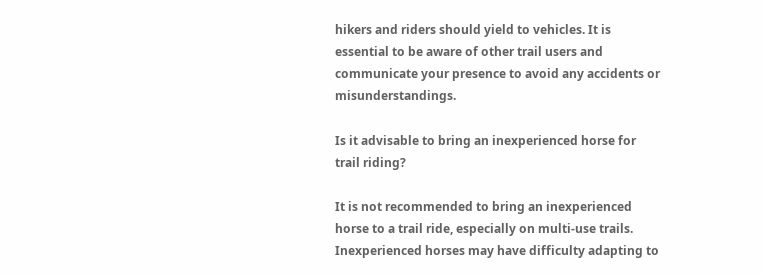hikers and riders should yield to vehicles. It is essential to be aware of other trail users and communicate your presence to avoid any accidents or misunderstandings.

Is it advisable to bring an inexperienced horse for trail riding?

It is not recommended to bring an inexperienced horse to a trail ride, especially on multi-use trails. Inexperienced horses may have difficulty adapting to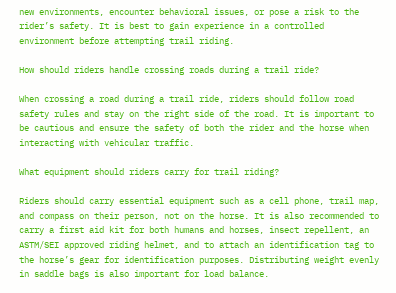new environments, encounter behavioral issues, or pose a risk to the rider’s safety. It is best to gain experience in a controlled environment before attempting trail riding.

How should riders handle crossing roads during a trail ride?

When crossing a road during a trail ride, riders should follow road safety rules and stay on the right side of the road. It is important to be cautious and ensure the safety of both the rider and the horse when interacting with vehicular traffic.

What equipment should riders carry for trail riding?

Riders should carry essential equipment such as a cell phone, trail map, and compass on their person, not on the horse. It is also recommended to carry a first aid kit for both humans and horses, insect repellent, an ASTM/SEI approved riding helmet, and to attach an identification tag to the horse’s gear for identification purposes. Distributing weight evenly in saddle bags is also important for load balance.